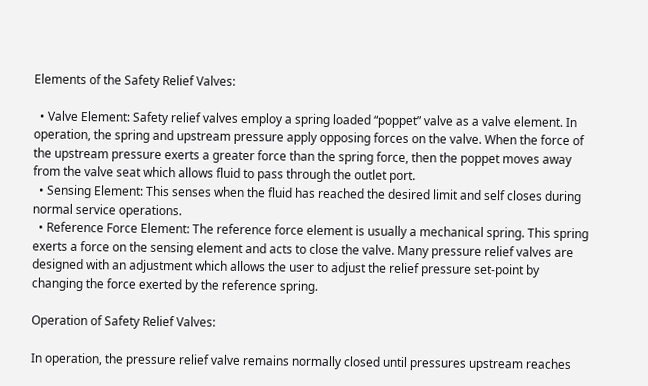Elements of the Safety Relief Valves:

  • Valve Element: Safety relief valves employ a spring loaded “poppet” valve as a valve element. In operation, the spring and upstream pressure apply opposing forces on the valve. When the force of the upstream pressure exerts a greater force than the spring force, then the poppet moves away from the valve seat which allows fluid to pass through the outlet port.
  • Sensing Element: This senses when the fluid has reached the desired limit and self closes during normal service operations.
  • Reference Force Element: The reference force element is usually a mechanical spring. This spring exerts a force on the sensing element and acts to close the valve. Many pressure relief valves are designed with an adjustment which allows the user to adjust the relief pressure set-point by changing the force exerted by the reference spring.

Operation of Safety Relief Valves:

In operation, the pressure relief valve remains normally closed until pressures upstream reaches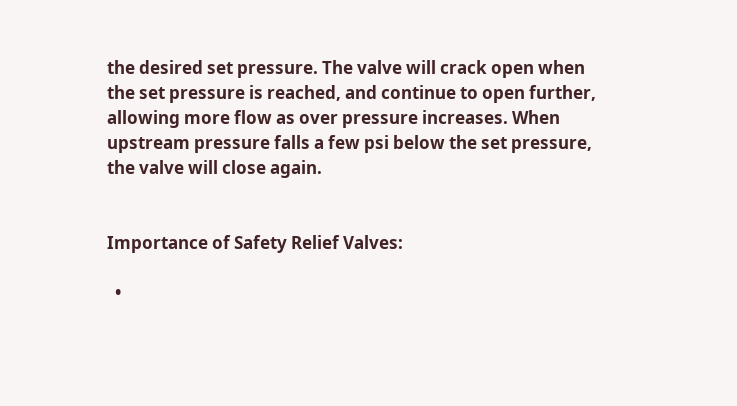the desired set pressure. The valve will crack open when the set pressure is reached, and continue to open further, allowing more flow as over pressure increases. When upstream pressure falls a few psi below the set pressure, the valve will close again.


Importance of Safety Relief Valves:

  •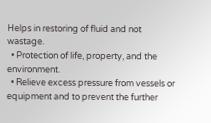Helps in restoring of fluid and not wastage.
  • Protection of life, property, and the environment.
  • Relieve excess pressure from vessels or equipment and to prevent the further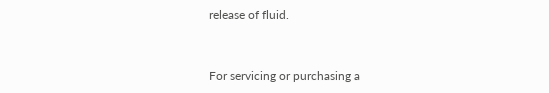release of fluid.


For servicing or purchasing a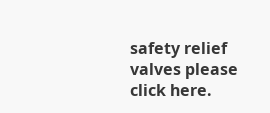safety relief valves please click here.